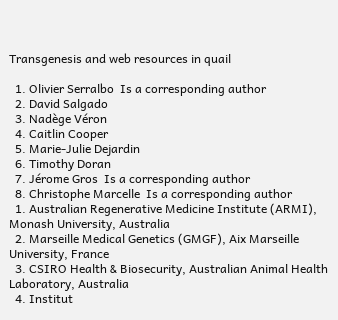Transgenesis and web resources in quail

  1. Olivier Serralbo  Is a corresponding author
  2. David Salgado
  3. Nadège Véron
  4. Caitlin Cooper
  5. Marie-Julie Dejardin
  6. Timothy Doran
  7. Jérome Gros  Is a corresponding author
  8. Christophe Marcelle  Is a corresponding author
  1. Australian Regenerative Medicine Institute (ARMI), Monash University, Australia
  2. Marseille Medical Genetics (GMGF), Aix Marseille University, France
  3. CSIRO Health & Biosecurity, Australian Animal Health Laboratory, Australia
  4. Institut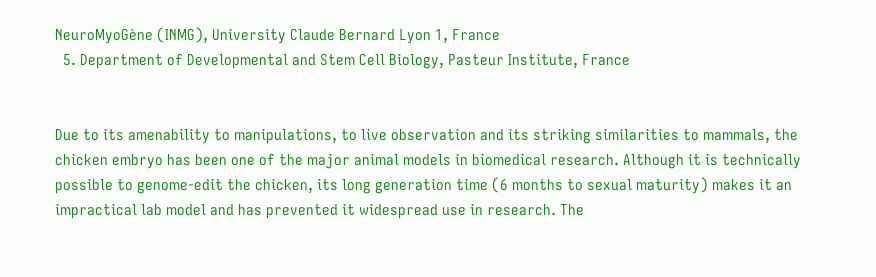NeuroMyoGène (INMG), University Claude Bernard Lyon 1, France
  5. Department of Developmental and Stem Cell Biology, Pasteur Institute, France


Due to its amenability to manipulations, to live observation and its striking similarities to mammals, the chicken embryo has been one of the major animal models in biomedical research. Although it is technically possible to genome-edit the chicken, its long generation time (6 months to sexual maturity) makes it an impractical lab model and has prevented it widespread use in research. The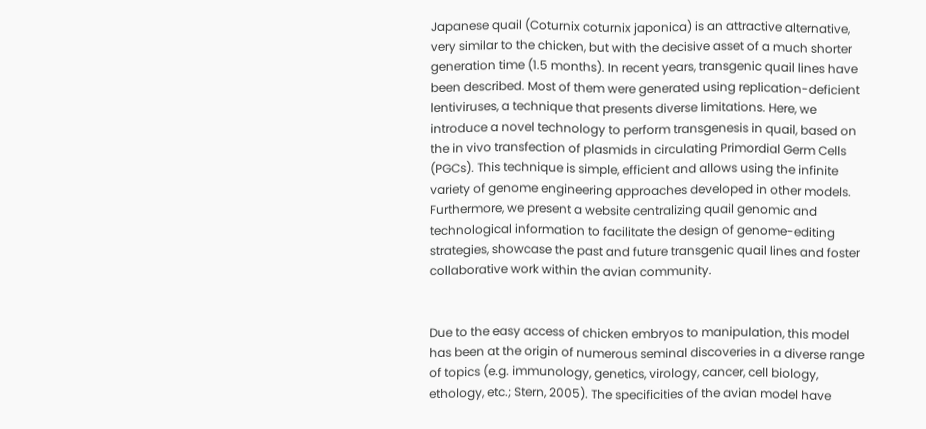Japanese quail (Coturnix coturnix japonica) is an attractive alternative, very similar to the chicken, but with the decisive asset of a much shorter generation time (1.5 months). In recent years, transgenic quail lines have been described. Most of them were generated using replication-deficient lentiviruses, a technique that presents diverse limitations. Here, we introduce a novel technology to perform transgenesis in quail, based on the in vivo transfection of plasmids in circulating Primordial Germ Cells (PGCs). This technique is simple, efficient and allows using the infinite variety of genome engineering approaches developed in other models. Furthermore, we present a website centralizing quail genomic and technological information to facilitate the design of genome-editing strategies, showcase the past and future transgenic quail lines and foster collaborative work within the avian community.


Due to the easy access of chicken embryos to manipulation, this model has been at the origin of numerous seminal discoveries in a diverse range of topics (e.g. immunology, genetics, virology, cancer, cell biology, ethology, etc.; Stern, 2005). The specificities of the avian model have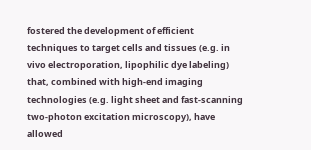fostered the development of efficient techniques to target cells and tissues (e.g. in vivo electroporation, lipophilic dye labeling) that, combined with high-end imaging technologies (e.g. light sheet and fast-scanning two-photon excitation microscopy), have allowed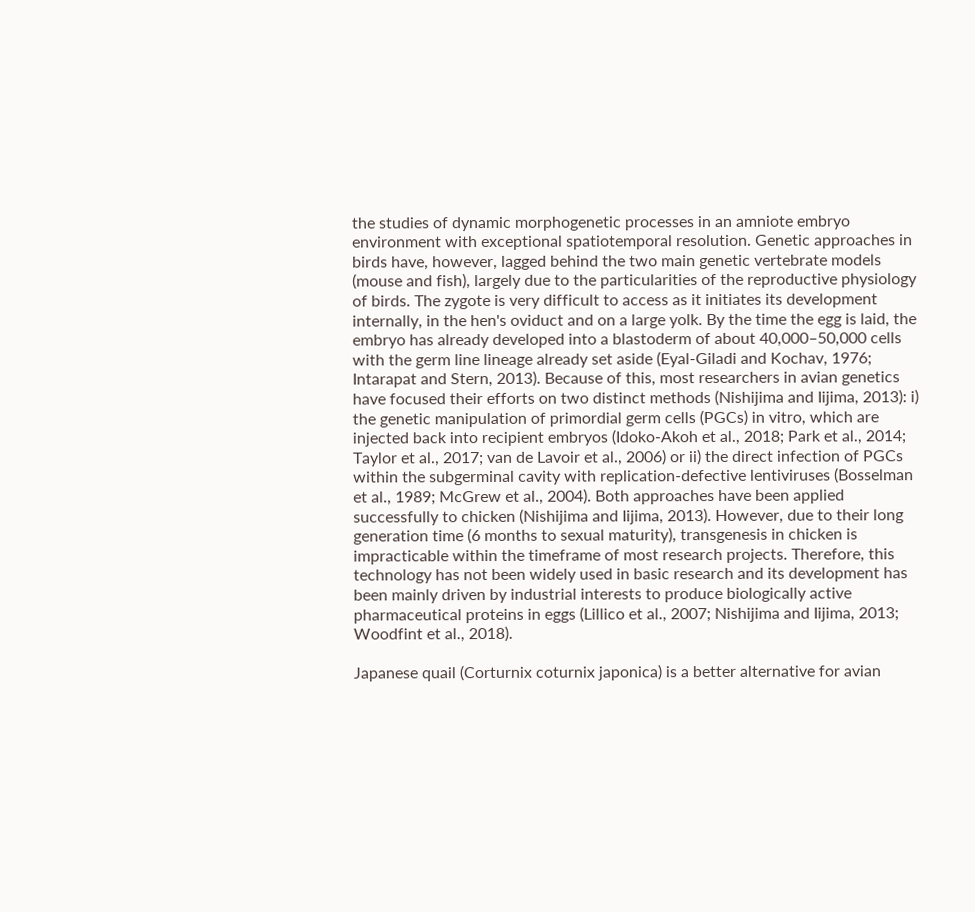the studies of dynamic morphogenetic processes in an amniote embryo environment with exceptional spatiotemporal resolution. Genetic approaches in birds have, however, lagged behind the two main genetic vertebrate models (mouse and fish), largely due to the particularities of the reproductive physiology of birds. The zygote is very difficult to access as it initiates its development internally, in the hen's oviduct and on a large yolk. By the time the egg is laid, the embryo has already developed into a blastoderm of about 40,000–50,000 cells with the germ line lineage already set aside (Eyal-Giladi and Kochav, 1976; Intarapat and Stern, 2013). Because of this, most researchers in avian genetics have focused their efforts on two distinct methods (Nishijima and Iijima, 2013): i) the genetic manipulation of primordial germ cells (PGCs) in vitro, which are injected back into recipient embryos (Idoko-Akoh et al., 2018; Park et al., 2014; Taylor et al., 2017; van de Lavoir et al., 2006) or ii) the direct infection of PGCs within the subgerminal cavity with replication-defective lentiviruses (Bosselman et al., 1989; McGrew et al., 2004). Both approaches have been applied successfully to chicken (Nishijima and Iijima, 2013). However, due to their long generation time (6 months to sexual maturity), transgenesis in chicken is impracticable within the timeframe of most research projects. Therefore, this technology has not been widely used in basic research and its development has been mainly driven by industrial interests to produce biologically active pharmaceutical proteins in eggs (Lillico et al., 2007; Nishijima and Iijima, 2013; Woodfint et al., 2018).

Japanese quail (Corturnix coturnix japonica) is a better alternative for avian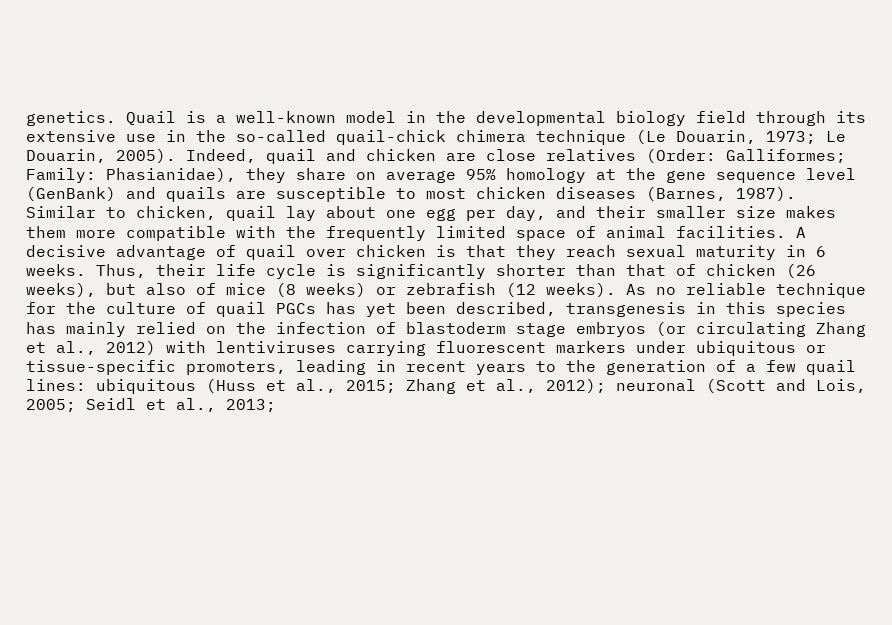genetics. Quail is a well-known model in the developmental biology field through its extensive use in the so-called quail-chick chimera technique (Le Douarin, 1973; Le Douarin, 2005). Indeed, quail and chicken are close relatives (Order: Galliformes; Family: Phasianidae), they share on average 95% homology at the gene sequence level (GenBank) and quails are susceptible to most chicken diseases (Barnes, 1987). Similar to chicken, quail lay about one egg per day, and their smaller size makes them more compatible with the frequently limited space of animal facilities. A decisive advantage of quail over chicken is that they reach sexual maturity in 6 weeks. Thus, their life cycle is significantly shorter than that of chicken (26 weeks), but also of mice (8 weeks) or zebrafish (12 weeks). As no reliable technique for the culture of quail PGCs has yet been described, transgenesis in this species has mainly relied on the infection of blastoderm stage embryos (or circulating Zhang et al., 2012) with lentiviruses carrying fluorescent markers under ubiquitous or tissue-specific promoters, leading in recent years to the generation of a few quail lines: ubiquitous (Huss et al., 2015; Zhang et al., 2012); neuronal (Scott and Lois, 2005; Seidl et al., 2013;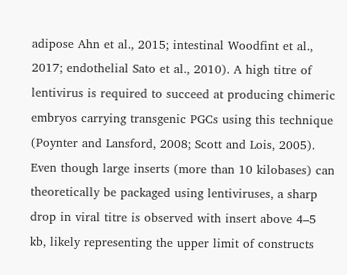adipose Ahn et al., 2015; intestinal Woodfint et al., 2017; endothelial Sato et al., 2010). A high titre of lentivirus is required to succeed at producing chimeric embryos carrying transgenic PGCs using this technique (Poynter and Lansford, 2008; Scott and Lois, 2005). Even though large inserts (more than 10 kilobases) can theoretically be packaged using lentiviruses, a sharp drop in viral titre is observed with insert above 4–5 kb, likely representing the upper limit of constructs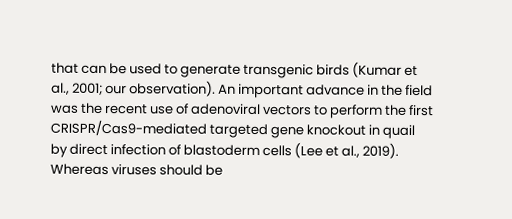that can be used to generate transgenic birds (Kumar et al., 2001; our observation). An important advance in the field was the recent use of adenoviral vectors to perform the first CRISPR/Cas9-mediated targeted gene knockout in quail by direct infection of blastoderm cells (Lee et al., 2019). Whereas viruses should be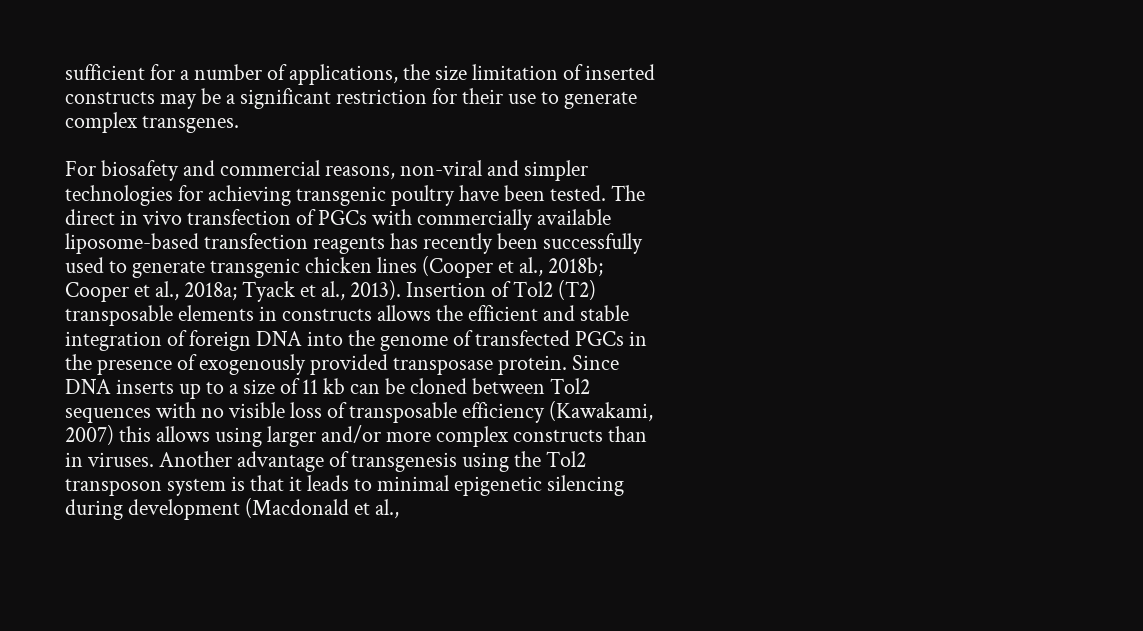sufficient for a number of applications, the size limitation of inserted constructs may be a significant restriction for their use to generate complex transgenes.

For biosafety and commercial reasons, non-viral and simpler technologies for achieving transgenic poultry have been tested. The direct in vivo transfection of PGCs with commercially available liposome-based transfection reagents has recently been successfully used to generate transgenic chicken lines (Cooper et al., 2018b; Cooper et al., 2018a; Tyack et al., 2013). Insertion of Tol2 (T2) transposable elements in constructs allows the efficient and stable integration of foreign DNA into the genome of transfected PGCs in the presence of exogenously provided transposase protein. Since DNA inserts up to a size of 11 kb can be cloned between Tol2 sequences with no visible loss of transposable efficiency (Kawakami, 2007) this allows using larger and/or more complex constructs than in viruses. Another advantage of transgenesis using the Tol2 transposon system is that it leads to minimal epigenetic silencing during development (Macdonald et al.,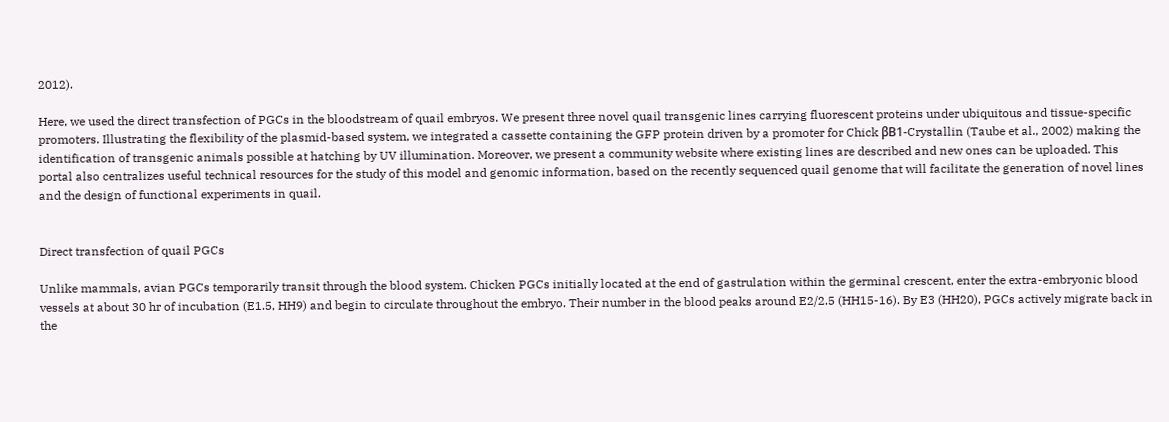2012).

Here, we used the direct transfection of PGCs in the bloodstream of quail embryos. We present three novel quail transgenic lines carrying fluorescent proteins under ubiquitous and tissue-specific promoters. Illustrating the flexibility of the plasmid-based system, we integrated a cassette containing the GFP protein driven by a promoter for Chick βB1-Crystallin (Taube et al., 2002) making the identification of transgenic animals possible at hatching by UV illumination. Moreover, we present a community website where existing lines are described and new ones can be uploaded. This portal also centralizes useful technical resources for the study of this model and genomic information, based on the recently sequenced quail genome that will facilitate the generation of novel lines and the design of functional experiments in quail.


Direct transfection of quail PGCs

Unlike mammals, avian PGCs temporarily transit through the blood system. Chicken PGCs initially located at the end of gastrulation within the germinal crescent, enter the extra-embryonic blood vessels at about 30 hr of incubation (E1.5, HH9) and begin to circulate throughout the embryo. Their number in the blood peaks around E2/2.5 (HH15-16). By E3 (HH20), PGCs actively migrate back in the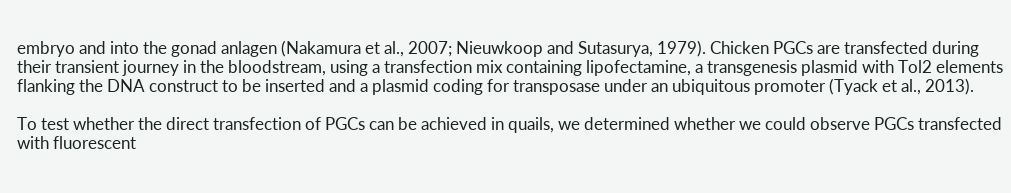embryo and into the gonad anlagen (Nakamura et al., 2007; Nieuwkoop and Sutasurya, 1979). Chicken PGCs are transfected during their transient journey in the bloodstream, using a transfection mix containing lipofectamine, a transgenesis plasmid with Tol2 elements flanking the DNA construct to be inserted and a plasmid coding for transposase under an ubiquitous promoter (Tyack et al., 2013).

To test whether the direct transfection of PGCs can be achieved in quails, we determined whether we could observe PGCs transfected with fluorescent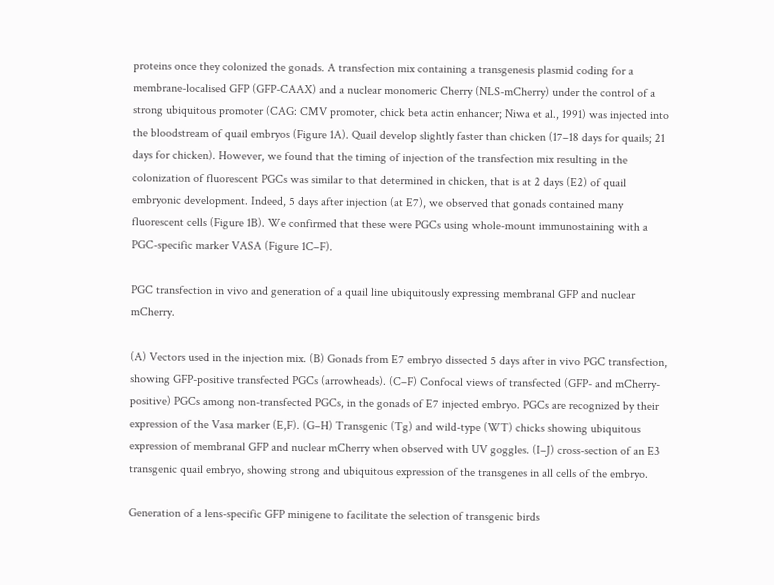proteins once they colonized the gonads. A transfection mix containing a transgenesis plasmid coding for a membrane-localised GFP (GFP-CAAX) and a nuclear monomeric Cherry (NLS-mCherry) under the control of a strong ubiquitous promoter (CAG: CMV promoter, chick beta actin enhancer; Niwa et al., 1991) was injected into the bloodstream of quail embryos (Figure 1A). Quail develop slightly faster than chicken (17–18 days for quails; 21 days for chicken). However, we found that the timing of injection of the transfection mix resulting in the colonization of fluorescent PGCs was similar to that determined in chicken, that is at 2 days (E2) of quail embryonic development. Indeed, 5 days after injection (at E7), we observed that gonads contained many fluorescent cells (Figure 1B). We confirmed that these were PGCs using whole-mount immunostaining with a PGC-specific marker VASA (Figure 1C–F).

PGC transfection in vivo and generation of a quail line ubiquitously expressing membranal GFP and nuclear mCherry.

(A) Vectors used in the injection mix. (B) Gonads from E7 embryo dissected 5 days after in vivo PGC transfection, showing GFP-positive transfected PGCs (arrowheads). (C–F) Confocal views of transfected (GFP- and mCherry-positive) PGCs among non-transfected PGCs, in the gonads of E7 injected embryo. PGCs are recognized by their expression of the Vasa marker (E,F). (G–H) Transgenic (Tg) and wild-type (WT) chicks showing ubiquitous expression of membranal GFP and nuclear mCherry when observed with UV goggles. (I–J) cross-section of an E3 transgenic quail embryo, showing strong and ubiquitous expression of the transgenes in all cells of the embryo.

Generation of a lens-specific GFP minigene to facilitate the selection of transgenic birds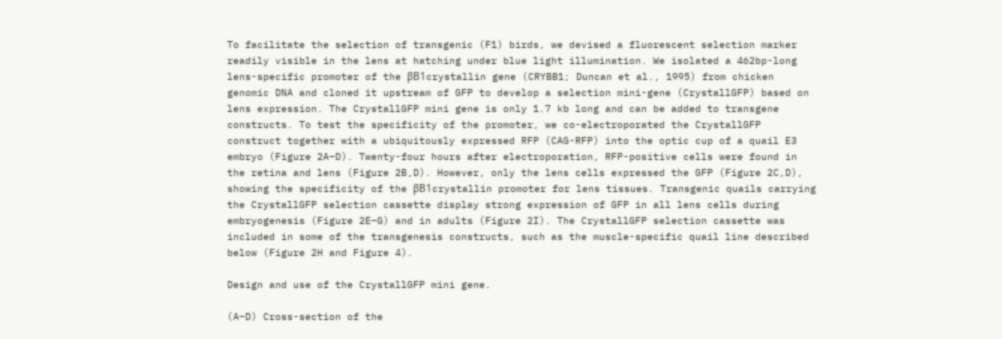To facilitate the selection of transgenic (F1) birds, we devised a fluorescent selection marker readily visible in the lens at hatching under blue light illumination. We isolated a 462bp-long lens-specific promoter of the βB1crystallin gene (CRYBB1; Duncan et al., 1995) from chicken genomic DNA and cloned it upstream of GFP to develop a selection mini-gene (CrystallGFP) based on lens expression. The CrystallGFP mini gene is only 1.7 kb long and can be added to transgene constructs. To test the specificity of the promoter, we co-electroporated the CrystallGFP construct together with a ubiquitously expressed RFP (CAG-RFP) into the optic cup of a quail E3 embryo (Figure 2A–D). Twenty-four hours after electroporation, RFP-positive cells were found in the retina and lens (Figure 2B,D). However, only the lens cells expressed the GFP (Figure 2C,D), showing the specificity of the βB1crystallin promoter for lens tissues. Transgenic quails carrying the CrystallGFP selection cassette display strong expression of GFP in all lens cells during embryogenesis (Figure 2E–G) and in adults (Figure 2I). The CrystallGFP selection cassette was included in some of the transgenesis constructs, such as the muscle-specific quail line described below (Figure 2H and Figure 4).

Design and use of the CrystallGFP mini gene.

(A–D) Cross-section of the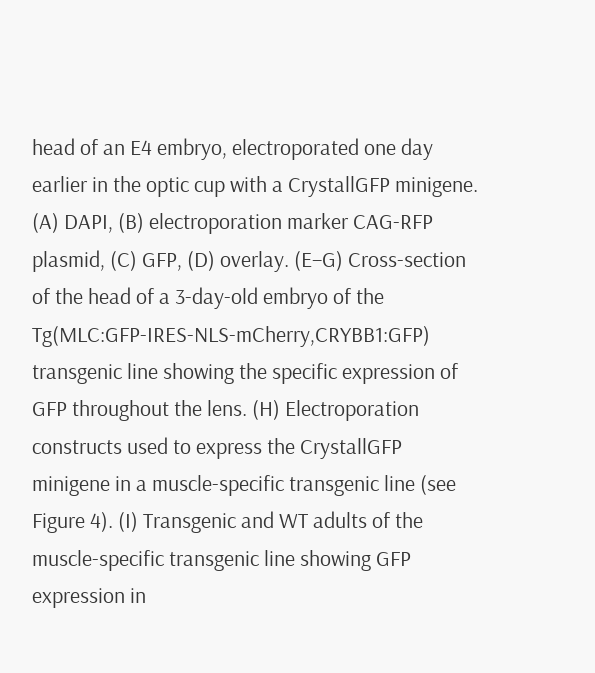head of an E4 embryo, electroporated one day earlier in the optic cup with a CrystallGFP minigene. (A) DAPI, (B) electroporation marker CAG-RFP plasmid, (C) GFP, (D) overlay. (E–G) Cross-section of the head of a 3-day-old embryo of the Tg(MLC:GFP-IRES-NLS-mCherry,CRYBB1:GFP) transgenic line showing the specific expression of GFP throughout the lens. (H) Electroporation constructs used to express the CrystallGFP minigene in a muscle-specific transgenic line (see Figure 4). (I) Transgenic and WT adults of the muscle-specific transgenic line showing GFP expression in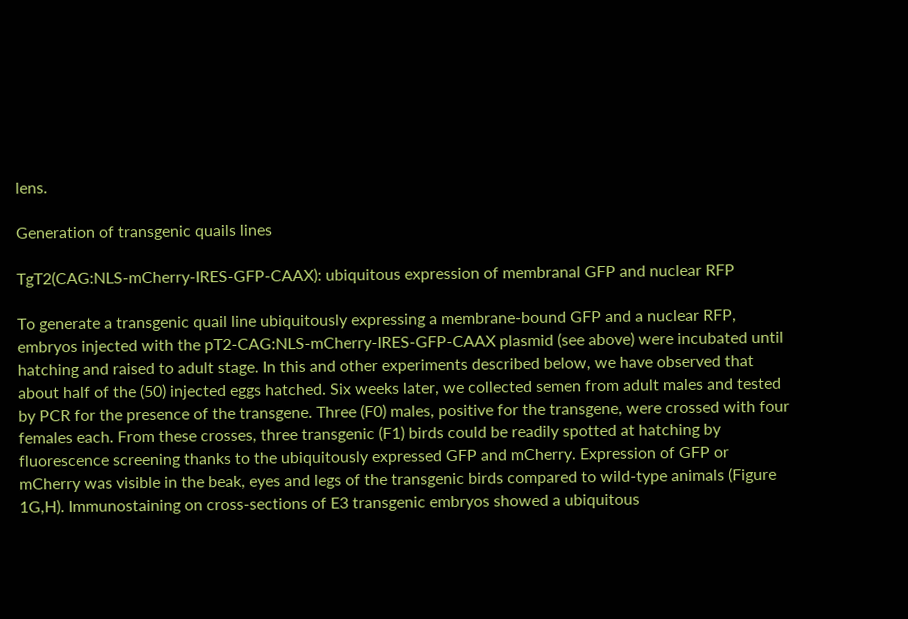lens.

Generation of transgenic quails lines

TgT2(CAG:NLS-mCherry-IRES-GFP-CAAX): ubiquitous expression of membranal GFP and nuclear RFP

To generate a transgenic quail line ubiquitously expressing a membrane-bound GFP and a nuclear RFP, embryos injected with the pT2-CAG:NLS-mCherry-IRES-GFP-CAAX plasmid (see above) were incubated until hatching and raised to adult stage. In this and other experiments described below, we have observed that about half of the (50) injected eggs hatched. Six weeks later, we collected semen from adult males and tested by PCR for the presence of the transgene. Three (F0) males, positive for the transgene, were crossed with four females each. From these crosses, three transgenic (F1) birds could be readily spotted at hatching by fluorescence screening thanks to the ubiquitously expressed GFP and mCherry. Expression of GFP or mCherry was visible in the beak, eyes and legs of the transgenic birds compared to wild-type animals (Figure 1G,H). Immunostaining on cross-sections of E3 transgenic embryos showed a ubiquitous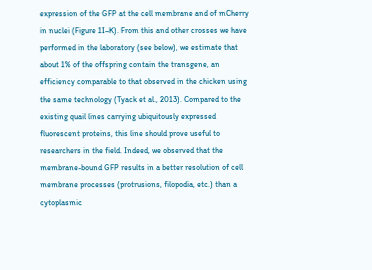expression of the GFP at the cell membrane and of mCherry in nuclei (Figure 1I–K). From this and other crosses we have performed in the laboratory (see below), we estimate that about 1% of the offspring contain the transgene, an efficiency comparable to that observed in the chicken using the same technology (Tyack et al., 2013). Compared to the existing quail lines carrying ubiquitously expressed fluorescent proteins, this line should prove useful to researchers in the field. Indeed, we observed that the membrane-bound GFP results in a better resolution of cell membrane processes (protrusions, filopodia, etc.) than a cytoplasmic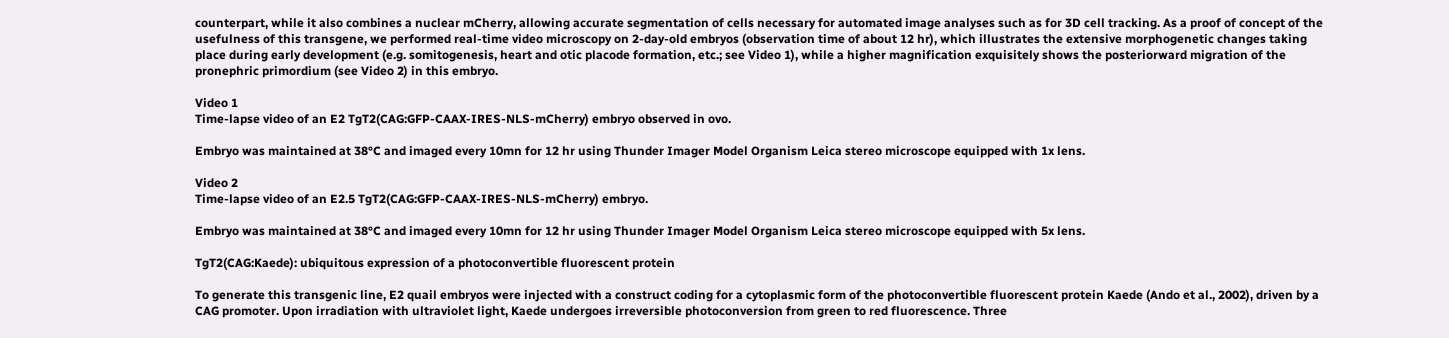counterpart, while it also combines a nuclear mCherry, allowing accurate segmentation of cells necessary for automated image analyses such as for 3D cell tracking. As a proof of concept of the usefulness of this transgene, we performed real-time video microscopy on 2-day-old embryos (observation time of about 12 hr), which illustrates the extensive morphogenetic changes taking place during early development (e.g. somitogenesis, heart and otic placode formation, etc.; see Video 1), while a higher magnification exquisitely shows the posteriorward migration of the pronephric primordium (see Video 2) in this embryo.

Video 1
Time-lapse video of an E2 TgT2(CAG:GFP-CAAX-IRES-NLS-mCherry) embryo observed in ovo.

Embryo was maintained at 38°C and imaged every 10mn for 12 hr using Thunder Imager Model Organism Leica stereo microscope equipped with 1x lens.

Video 2
Time-lapse video of an E2.5 TgT2(CAG:GFP-CAAX-IRES-NLS-mCherry) embryo.

Embryo was maintained at 38°C and imaged every 10mn for 12 hr using Thunder Imager Model Organism Leica stereo microscope equipped with 5x lens.

TgT2(CAG:Kaede): ubiquitous expression of a photoconvertible fluorescent protein

To generate this transgenic line, E2 quail embryos were injected with a construct coding for a cytoplasmic form of the photoconvertible fluorescent protein Kaede (Ando et al., 2002), driven by a CAG promoter. Upon irradiation with ultraviolet light, Kaede undergoes irreversible photoconversion from green to red fluorescence. Three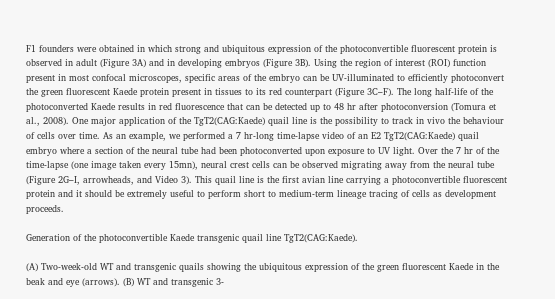F1 founders were obtained in which strong and ubiquitous expression of the photoconvertible fluorescent protein is observed in adult (Figure 3A) and in developing embryos (Figure 3B). Using the region of interest (ROI) function present in most confocal microscopes, specific areas of the embryo can be UV-illuminated to efficiently photoconvert the green fluorescent Kaede protein present in tissues to its red counterpart (Figure 3C–F). The long half-life of the photoconverted Kaede results in red fluorescence that can be detected up to 48 hr after photoconversion (Tomura et al., 2008). One major application of the TgT2(CAG:Kaede) quail line is the possibility to track in vivo the behaviour of cells over time. As an example, we performed a 7 hr-long time-lapse video of an E2 TgT2(CAG:Kaede) quail embryo where a section of the neural tube had been photoconverted upon exposure to UV light. Over the 7 hr of the time-lapse (one image taken every 15mn), neural crest cells can be observed migrating away from the neural tube (Figure 2G–I, arrowheads, and Video 3). This quail line is the first avian line carrying a photoconvertible fluorescent protein and it should be extremely useful to perform short to medium-term lineage tracing of cells as development proceeds.

Generation of the photoconvertible Kaede transgenic quail line TgT2(CAG:Kaede).

(A) Two-week-old WT and transgenic quails showing the ubiquitous expression of the green fluorescent Kaede in the beak and eye (arrows). (B) WT and transgenic 3-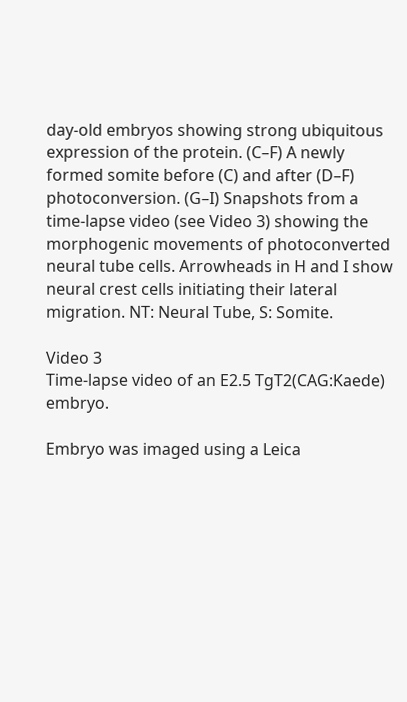day-old embryos showing strong ubiquitous expression of the protein. (C–F) A newly formed somite before (C) and after (D–F) photoconversion. (G–I) Snapshots from a time-lapse video (see Video 3) showing the morphogenic movements of photoconverted neural tube cells. Arrowheads in H and I show neural crest cells initiating their lateral migration. NT: Neural Tube, S: Somite.

Video 3
Time-lapse video of an E2.5 TgT2(CAG:Kaede) embryo.

Embryo was imaged using a Leica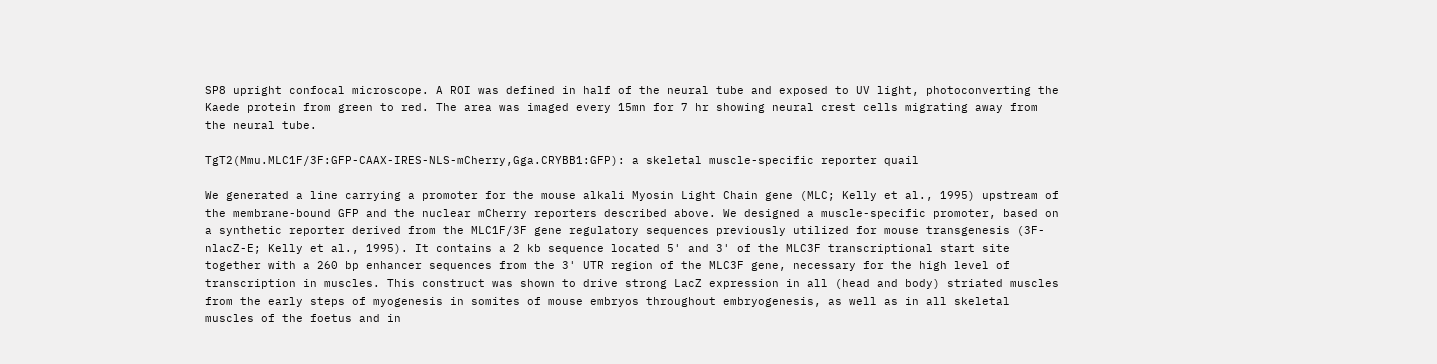SP8 upright confocal microscope. A ROI was defined in half of the neural tube and exposed to UV light, photoconverting the Kaede protein from green to red. The area was imaged every 15mn for 7 hr showing neural crest cells migrating away from the neural tube.

TgT2(Mmu.MLC1F/3F:GFP-CAAX-IRES-NLS-mCherry,Gga.CRYBB1:GFP): a skeletal muscle-specific reporter quail

We generated a line carrying a promoter for the mouse alkali Myosin Light Chain gene (MLC; Kelly et al., 1995) upstream of the membrane-bound GFP and the nuclear mCherry reporters described above. We designed a muscle-specific promoter, based on a synthetic reporter derived from the MLC1F/3F gene regulatory sequences previously utilized for mouse transgenesis (3F-nlacZ-E; Kelly et al., 1995). It contains a 2 kb sequence located 5' and 3' of the MLC3F transcriptional start site together with a 260 bp enhancer sequences from the 3' UTR region of the MLC3F gene, necessary for the high level of transcription in muscles. This construct was shown to drive strong LacZ expression in all (head and body) striated muscles from the early steps of myogenesis in somites of mouse embryos throughout embryogenesis, as well as in all skeletal muscles of the foetus and in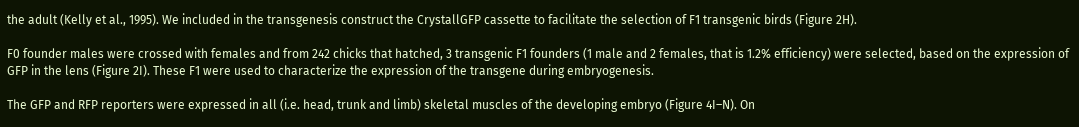the adult (Kelly et al., 1995). We included in the transgenesis construct the CrystallGFP cassette to facilitate the selection of F1 transgenic birds (Figure 2H).

F0 founder males were crossed with females and from 242 chicks that hatched, 3 transgenic F1 founders (1 male and 2 females, that is 1.2% efficiency) were selected, based on the expression of GFP in the lens (Figure 2I). These F1 were used to characterize the expression of the transgene during embryogenesis.

The GFP and RFP reporters were expressed in all (i.e. head, trunk and limb) skeletal muscles of the developing embryo (Figure 4I–N). On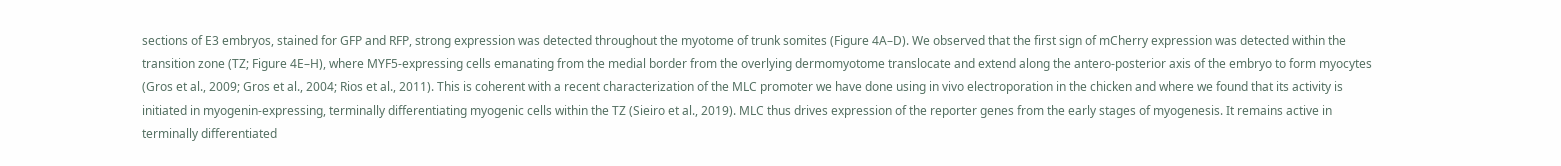sections of E3 embryos, stained for GFP and RFP, strong expression was detected throughout the myotome of trunk somites (Figure 4A–D). We observed that the first sign of mCherry expression was detected within the transition zone (TZ; Figure 4E–H), where MYF5-expressing cells emanating from the medial border from the overlying dermomyotome translocate and extend along the antero-posterior axis of the embryo to form myocytes (Gros et al., 2009; Gros et al., 2004; Rios et al., 2011). This is coherent with a recent characterization of the MLC promoter we have done using in vivo electroporation in the chicken and where we found that its activity is initiated in myogenin-expressing, terminally differentiating myogenic cells within the TZ (Sieiro et al., 2019). MLC thus drives expression of the reporter genes from the early stages of myogenesis. It remains active in terminally differentiated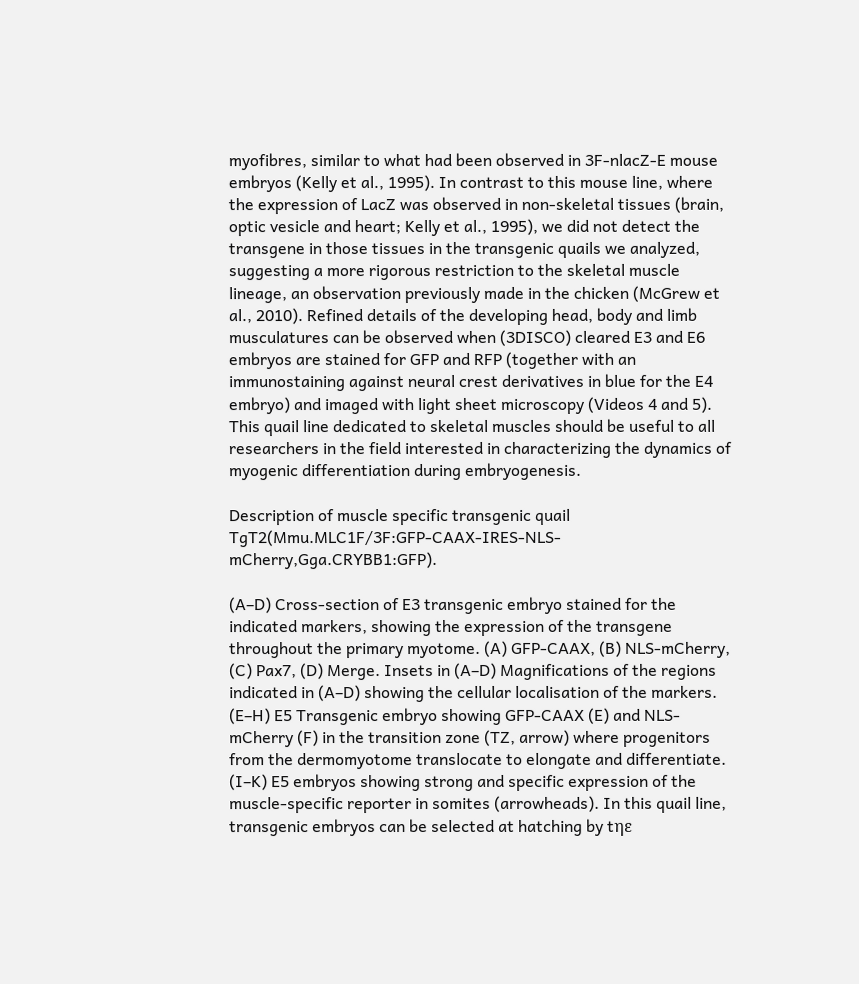myofibres, similar to what had been observed in 3F-nlacZ-E mouse embryos (Kelly et al., 1995). In contrast to this mouse line, where the expression of LacZ was observed in non-skeletal tissues (brain, optic vesicle and heart; Kelly et al., 1995), we did not detect the transgene in those tissues in the transgenic quails we analyzed, suggesting a more rigorous restriction to the skeletal muscle lineage, an observation previously made in the chicken (McGrew et al., 2010). Refined details of the developing head, body and limb musculatures can be observed when (3DISCO) cleared E3 and E6 embryos are stained for GFP and RFP (together with an immunostaining against neural crest derivatives in blue for the E4 embryo) and imaged with light sheet microscopy (Videos 4 and 5). This quail line dedicated to skeletal muscles should be useful to all researchers in the field interested in characterizing the dynamics of myogenic differentiation during embryogenesis.

Description of muscle specific transgenic quail TgT2(Mmu.MLC1F/3F:GFP-CAAX-IRES-NLS-mCherry,Gga.CRYBB1:GFP).

(A–D) Cross-section of E3 transgenic embryo stained for the indicated markers, showing the expression of the transgene throughout the primary myotome. (A) GFP-CAAX, (B) NLS-mCherry, (C) Pax7, (D) Merge. Insets in (A–D) Magnifications of the regions indicated in (A–D) showing the cellular localisation of the markers. (E–H) E5 Transgenic embryo showing GFP-CAAX (E) and NLS-mCherry (F) in the transition zone (TZ, arrow) where progenitors from the dermomyotome translocate to elongate and differentiate. (I–K) E5 embryos showing strong and specific expression of the muscle-specific reporter in somites (arrowheads). In this quail line, transgenic embryos can be selected at hatching by tηε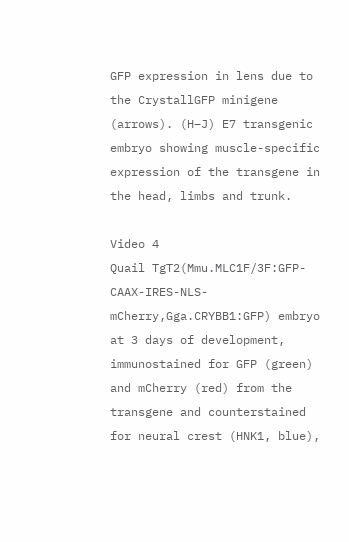GFP expression in lens due to the CrystallGFP minigene (arrows). (H–J) E7 transgenic embryo showing muscle-specific expression of the transgene in the head, limbs and trunk.

Video 4
Quail TgT2(Mmu.MLC1F/3F:GFP-CAAX-IRES-NLS-mCherry,Gga.CRYBB1:GFP) embryo at 3 days of development, immunostained for GFP (green) and mCherry (red) from the transgene and counterstained for neural crest (HNK1, blue),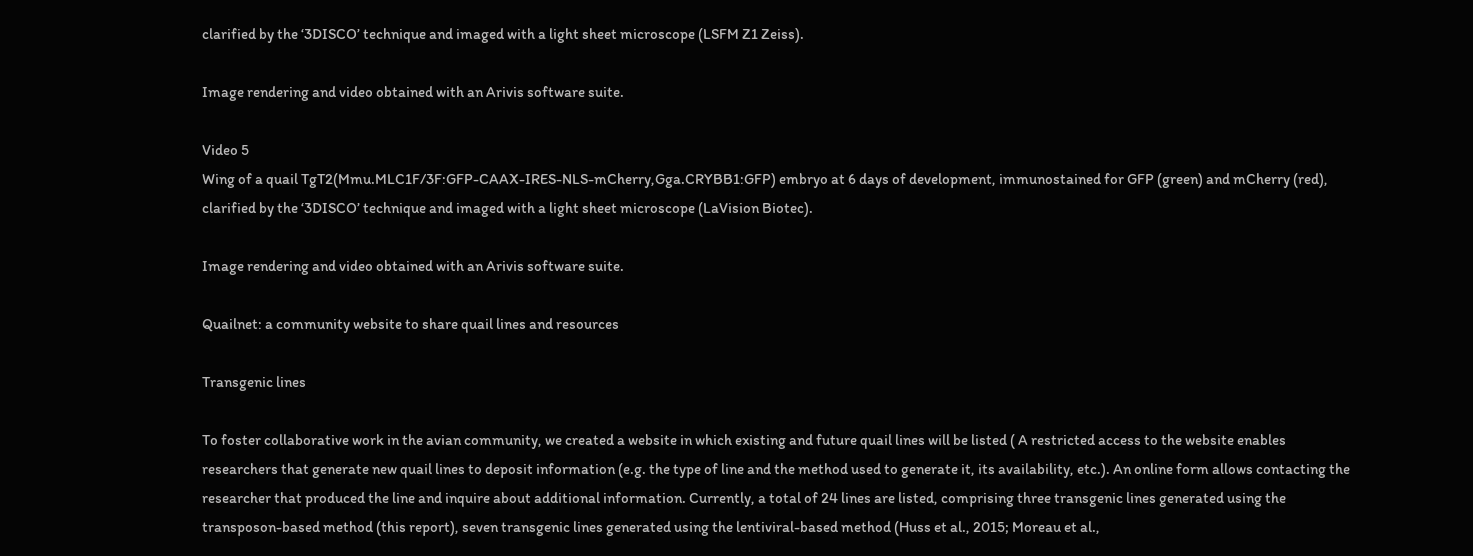clarified by the ‘3DISCO’ technique and imaged with a light sheet microscope (LSFM Z1 Zeiss).

Image rendering and video obtained with an Arivis software suite.

Video 5
Wing of a quail TgT2(Mmu.MLC1F/3F:GFP-CAAX-IRES-NLS-mCherry,Gga.CRYBB1:GFP) embryo at 6 days of development, immunostained for GFP (green) and mCherry (red), clarified by the ‘3DISCO’ technique and imaged with a light sheet microscope (LaVision Biotec).

Image rendering and video obtained with an Arivis software suite.

Quailnet: a community website to share quail lines and resources

Transgenic lines

To foster collaborative work in the avian community, we created a website in which existing and future quail lines will be listed ( A restricted access to the website enables researchers that generate new quail lines to deposit information (e.g. the type of line and the method used to generate it, its availability, etc.). An online form allows contacting the researcher that produced the line and inquire about additional information. Currently, a total of 24 lines are listed, comprising three transgenic lines generated using the transposon-based method (this report), seven transgenic lines generated using the lentiviral-based method (Huss et al., 2015; Moreau et al.,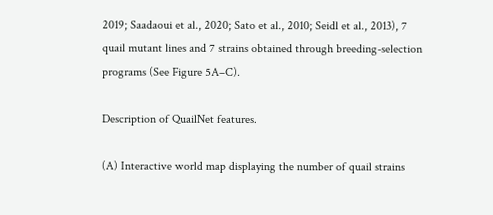2019; Saadaoui et al., 2020; Sato et al., 2010; Seidl et al., 2013), 7 quail mutant lines and 7 strains obtained through breeding-selection programs (See Figure 5A–C).

Description of QuailNet features.

(A) Interactive world map displaying the number of quail strains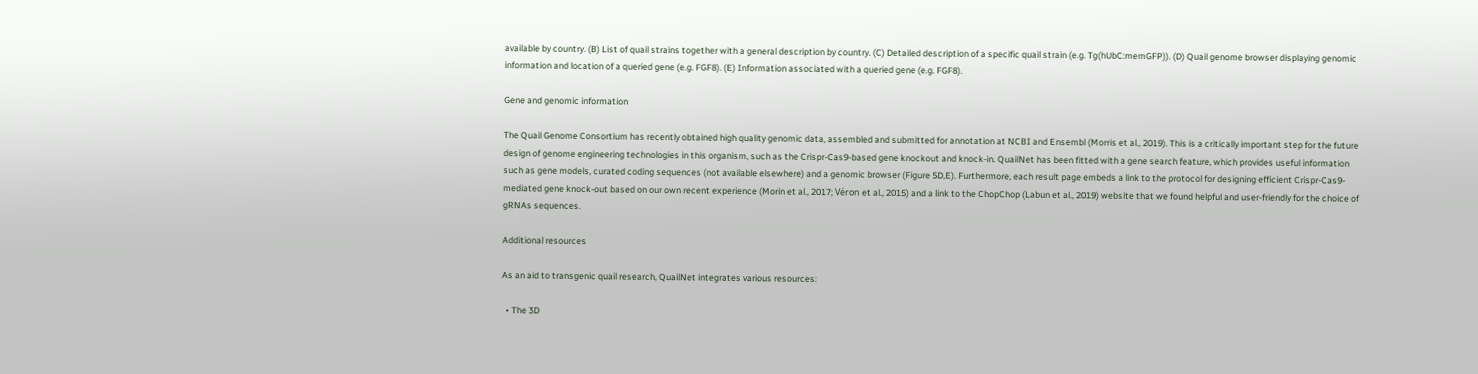available by country. (B) List of quail strains together with a general description by country. (C) Detailed description of a specific quail strain (e.g. Tg(hUbC:memGFP)). (D) Quail genome browser displaying genomic information and location of a queried gene (e.g. FGF8). (E) Information associated with a queried gene (e.g. FGF8).

Gene and genomic information

The Quail Genome Consortium has recently obtained high quality genomic data, assembled and submitted for annotation at NCBI and Ensembl (Morris et al., 2019). This is a critically important step for the future design of genome engineering technologies in this organism, such as the Crispr-Cas9-based gene knockout and knock-in. QuailNet has been fitted with a gene search feature, which provides useful information such as gene models, curated coding sequences (not available elsewhere) and a genomic browser (Figure 5D,E). Furthermore, each result page embeds a link to the protocol for designing efficient Crispr-Cas9-mediated gene knock-out based on our own recent experience (Morin et al., 2017; Véron et al., 2015) and a link to the ChopChop (Labun et al., 2019) website that we found helpful and user-friendly for the choice of gRNAs sequences.

Additional resources

As an aid to transgenic quail research, QuailNet integrates various resources:

  • The 3D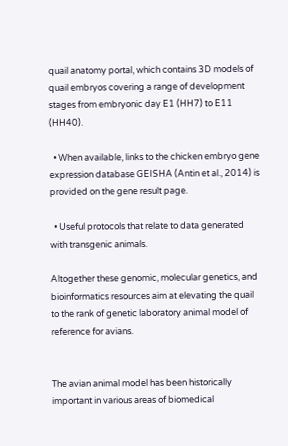quail anatomy portal, which contains 3D models of quail embryos covering a range of development stages from embryonic day E1 (HH7) to E11 (HH40).

  • When available, links to the chicken embryo gene expression database GEISHA (Antin et al., 2014) is provided on the gene result page.

  • Useful protocols that relate to data generated with transgenic animals.

Altogether these genomic, molecular genetics, and bioinformatics resources aim at elevating the quail to the rank of genetic laboratory animal model of reference for avians.


The avian animal model has been historically important in various areas of biomedical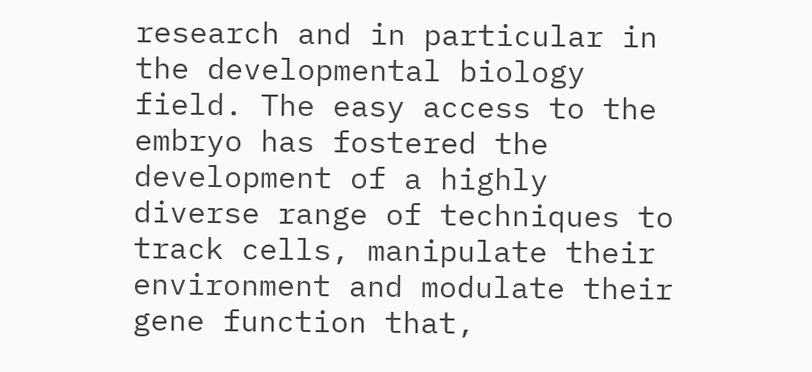research and in particular in the developmental biology field. The easy access to the embryo has fostered the development of a highly diverse range of techniques to track cells, manipulate their environment and modulate their gene function that,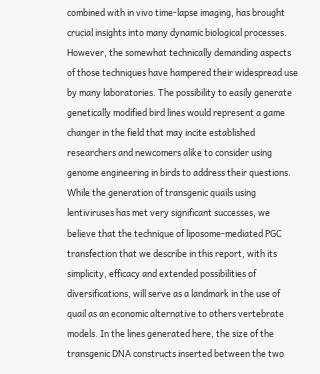combined with in vivo time-lapse imaging, has brought crucial insights into many dynamic biological processes. However, the somewhat technically demanding aspects of those techniques have hampered their widespread use by many laboratories. The possibility to easily generate genetically modified bird lines would represent a game changer in the field that may incite established researchers and newcomers alike to consider using genome engineering in birds to address their questions. While the generation of transgenic quails using lentiviruses has met very significant successes, we believe that the technique of liposome-mediated PGC transfection that we describe in this report, with its simplicity, efficacy and extended possibilities of diversifications, will serve as a landmark in the use of quail as an economic alternative to others vertebrate models. In the lines generated here, the size of the transgenic DNA constructs inserted between the two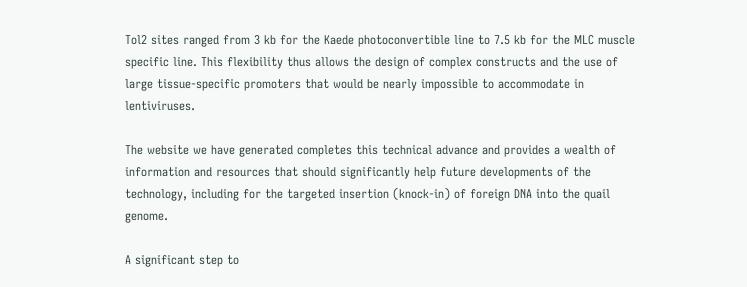Tol2 sites ranged from 3 kb for the Kaede photoconvertible line to 7.5 kb for the MLC muscle specific line. This flexibility thus allows the design of complex constructs and the use of large tissue-specific promoters that would be nearly impossible to accommodate in lentiviruses.

The website we have generated completes this technical advance and provides a wealth of information and resources that should significantly help future developments of the technology, including for the targeted insertion (knock-in) of foreign DNA into the quail genome.

A significant step to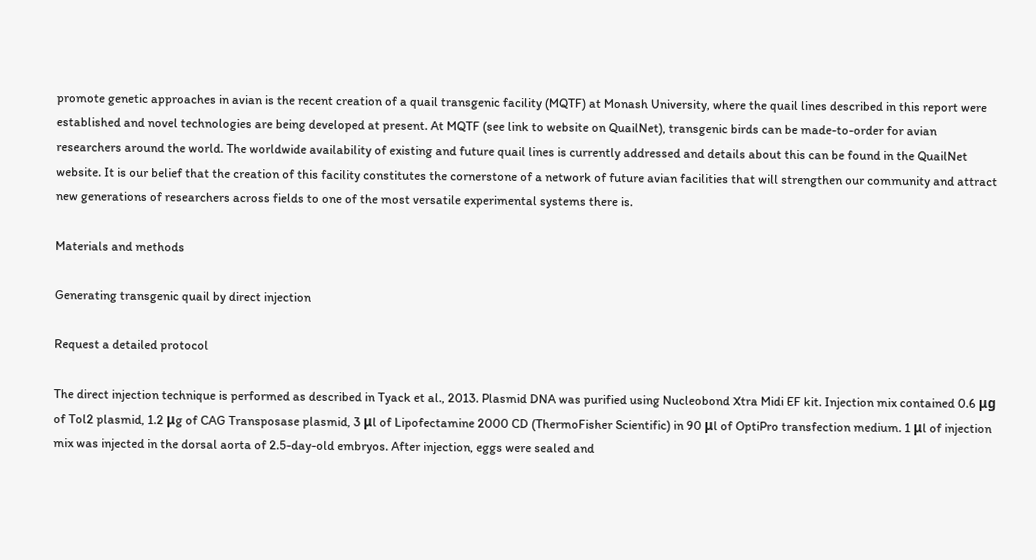promote genetic approaches in avian is the recent creation of a quail transgenic facility (MQTF) at Monash University, where the quail lines described in this report were established and novel technologies are being developed at present. At MQTF (see link to website on QuailNet), transgenic birds can be made-to-order for avian researchers around the world. The worldwide availability of existing and future quail lines is currently addressed and details about this can be found in the QuailNet website. It is our belief that the creation of this facility constitutes the cornerstone of a network of future avian facilities that will strengthen our community and attract new generations of researchers across fields to one of the most versatile experimental systems there is.

Materials and methods

Generating transgenic quail by direct injection

Request a detailed protocol

The direct injection technique is performed as described in Tyack et al., 2013. Plasmid DNA was purified using Nucleobond Xtra Midi EF kit. Injection mix contained 0.6 μg of Tol2 plasmid, 1.2 μg of CAG Transposase plasmid, 3 μl of Lipofectamine 2000 CD (ThermoFisher Scientific) in 90 μl of OptiPro transfection medium. 1 μl of injection mix was injected in the dorsal aorta of 2.5-day-old embryos. After injection, eggs were sealed and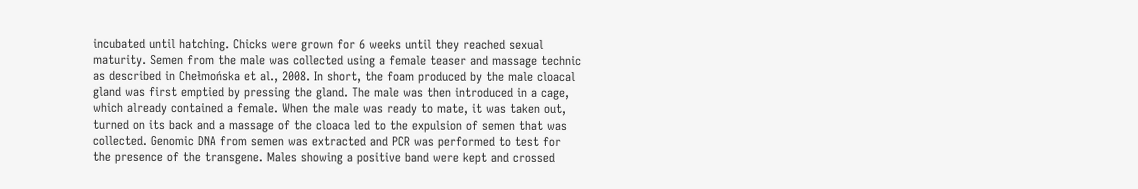incubated until hatching. Chicks were grown for 6 weeks until they reached sexual maturity. Semen from the male was collected using a female teaser and massage technic as described in Chełmońska et al., 2008. In short, the foam produced by the male cloacal gland was first emptied by pressing the gland. The male was then introduced in a cage, which already contained a female. When the male was ready to mate, it was taken out, turned on its back and a massage of the cloaca led to the expulsion of semen that was collected. Genomic DNA from semen was extracted and PCR was performed to test for the presence of the transgene. Males showing a positive band were kept and crossed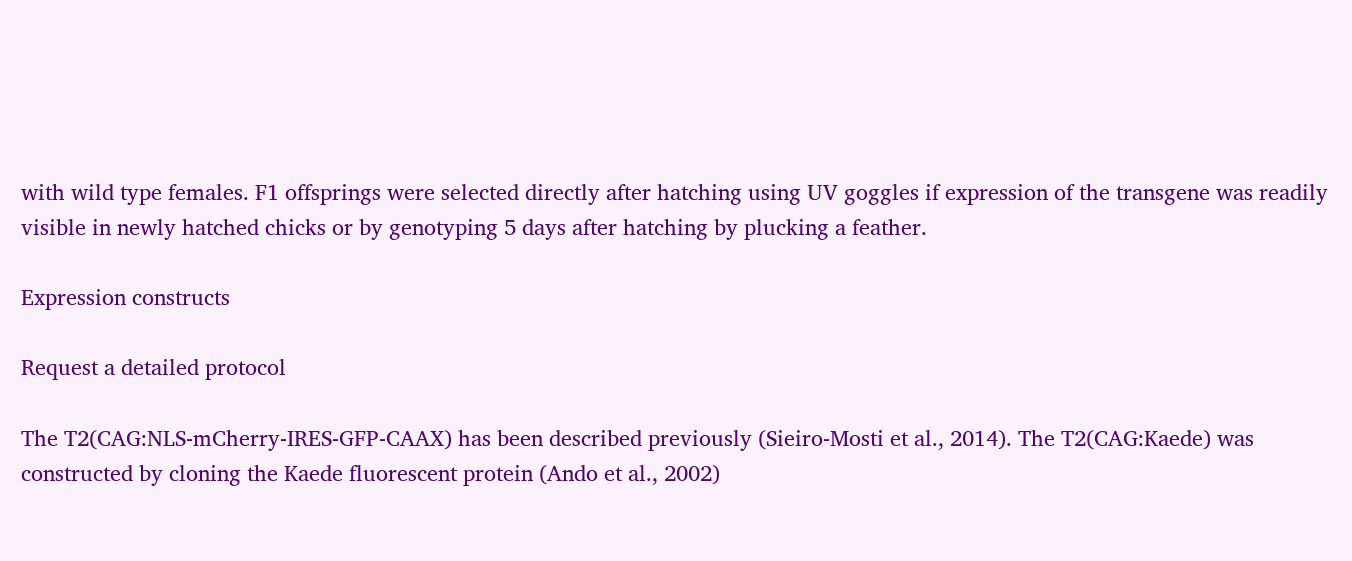with wild type females. F1 offsprings were selected directly after hatching using UV goggles if expression of the transgene was readily visible in newly hatched chicks or by genotyping 5 days after hatching by plucking a feather.

Expression constructs

Request a detailed protocol

The T2(CAG:NLS-mCherry-IRES-GFP-CAAX) has been described previously (Sieiro-Mosti et al., 2014). The T2(CAG:Kaede) was constructed by cloning the Kaede fluorescent protein (Ando et al., 2002)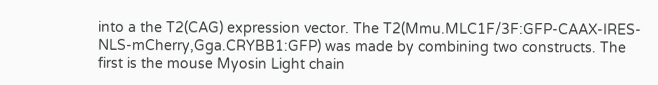into a the T2(CAG) expression vector. The T2(Mmu.MLC1F/3F:GFP-CAAX-IRES-NLS-mCherry,Gga.CRYBB1:GFP) was made by combining two constructs. The first is the mouse Myosin Light chain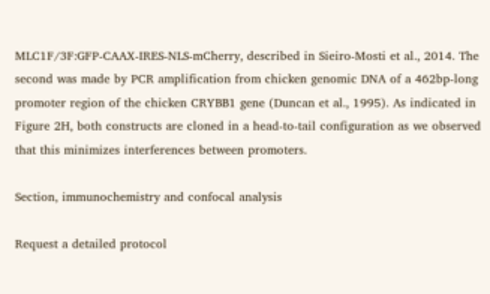MLC1F/3F:GFP-CAAX-IRES-NLS-mCherry, described in Sieiro-Mosti et al., 2014. The second was made by PCR amplification from chicken genomic DNA of a 462bp-long promoter region of the chicken CRYBB1 gene (Duncan et al., 1995). As indicated in Figure 2H, both constructs are cloned in a head-to-tail configuration as we observed that this minimizes interferences between promoters.

Section, immunochemistry and confocal analysis

Request a detailed protocol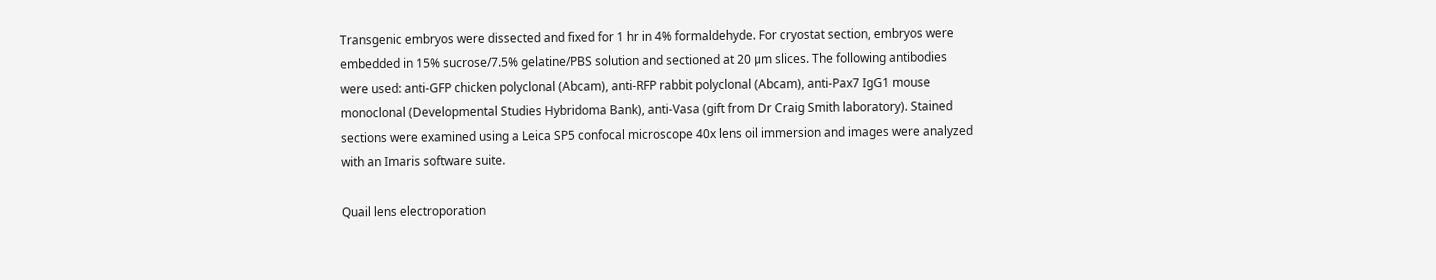Transgenic embryos were dissected and fixed for 1 hr in 4% formaldehyde. For cryostat section, embryos were embedded in 15% sucrose/7.5% gelatine/PBS solution and sectioned at 20 μm slices. The following antibodies were used: anti-GFP chicken polyclonal (Abcam), anti-RFP rabbit polyclonal (Abcam), anti-Pax7 IgG1 mouse monoclonal (Developmental Studies Hybridoma Bank), anti-Vasa (gift from Dr Craig Smith laboratory). Stained sections were examined using a Leica SP5 confocal microscope 40x lens oil immersion and images were analyzed with an Imaris software suite.

Quail lens electroporation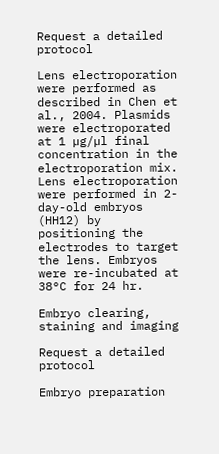Request a detailed protocol

Lens electroporation were performed as described in Chen et al., 2004. Plasmids were electroporated at 1 µg/µl final concentration in the electroporation mix. Lens electroporation were performed in 2-day-old embryos (HH12) by positioning the electrodes to target the lens. Embryos were re-incubated at 38°C for 24 hr.

Embryo clearing, staining and imaging

Request a detailed protocol

Embryo preparation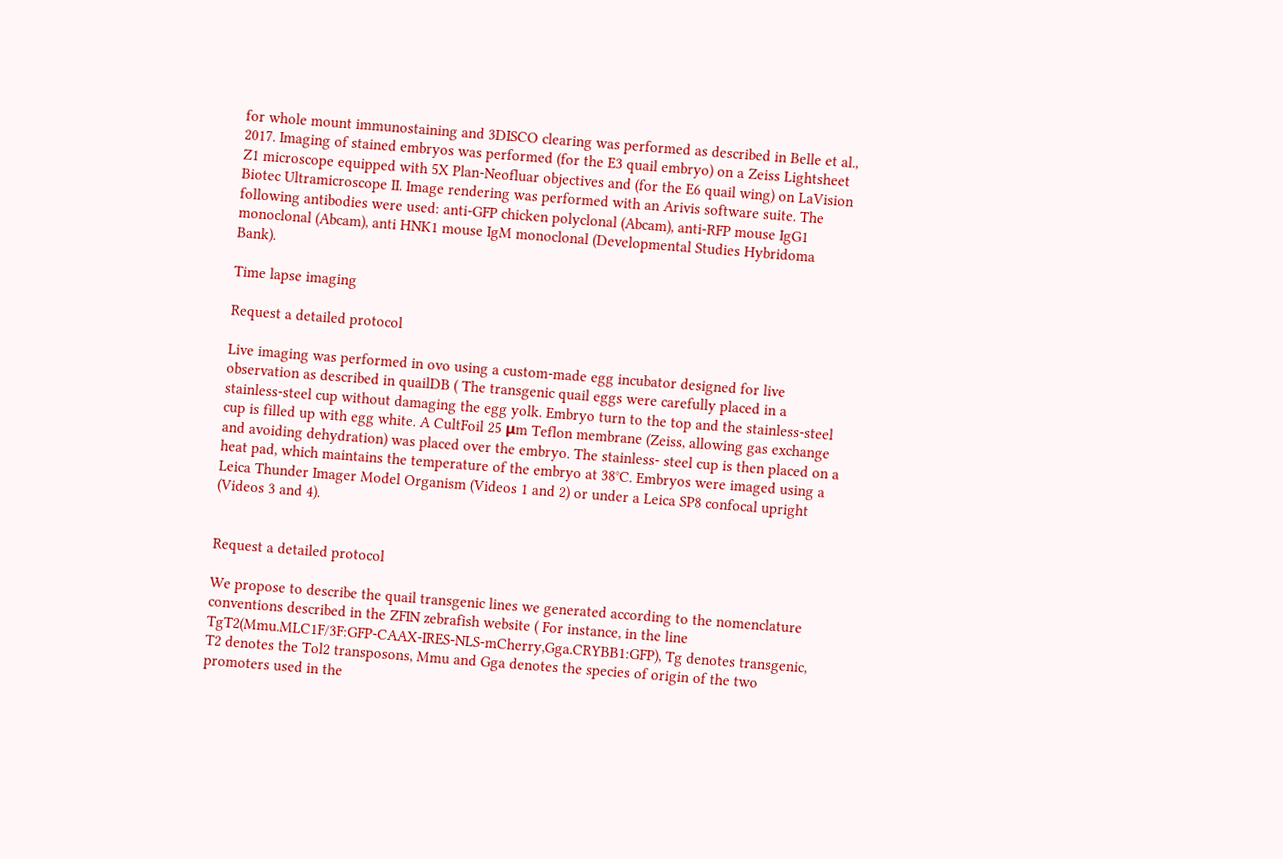for whole mount immunostaining and 3DISCO clearing was performed as described in Belle et al., 2017. Imaging of stained embryos was performed (for the E3 quail embryo) on a Zeiss Lightsheet Z1 microscope equipped with 5X Plan-Neofluar objectives and (for the E6 quail wing) on LaVision Biotec Ultramicroscope II. Image rendering was performed with an Arivis software suite. The following antibodies were used: anti-GFP chicken polyclonal (Abcam), anti-RFP mouse IgG1 monoclonal (Abcam), anti HNK1 mouse IgM monoclonal (Developmental Studies Hybridoma Bank).

Time lapse imaging

Request a detailed protocol

Live imaging was performed in ovo using a custom-made egg incubator designed for live observation as described in quailDB ( The transgenic quail eggs were carefully placed in a stainless-steel cup without damaging the egg yolk. Embryo turn to the top and the stainless-steel cup is filled up with egg white. A CultFoil 25 μm Teflon membrane (Zeiss, allowing gas exchange and avoiding dehydration) was placed over the embryo. The stainless- steel cup is then placed on a heat pad, which maintains the temperature of the embryo at 38°C. Embryos were imaged using a Leica Thunder Imager Model Organism (Videos 1 and 2) or under a Leica SP8 confocal upright (Videos 3 and 4).


Request a detailed protocol

We propose to describe the quail transgenic lines we generated according to the nomenclature conventions described in the ZFIN zebrafish website ( For instance, in the line TgT2(Mmu.MLC1F/3F:GFP-CAAX-IRES-NLS-mCherry,Gga.CRYBB1:GFP), Tg denotes transgenic, T2 denotes the Tol2 transposons, Mmu and Gga denotes the species of origin of the two promoters used in the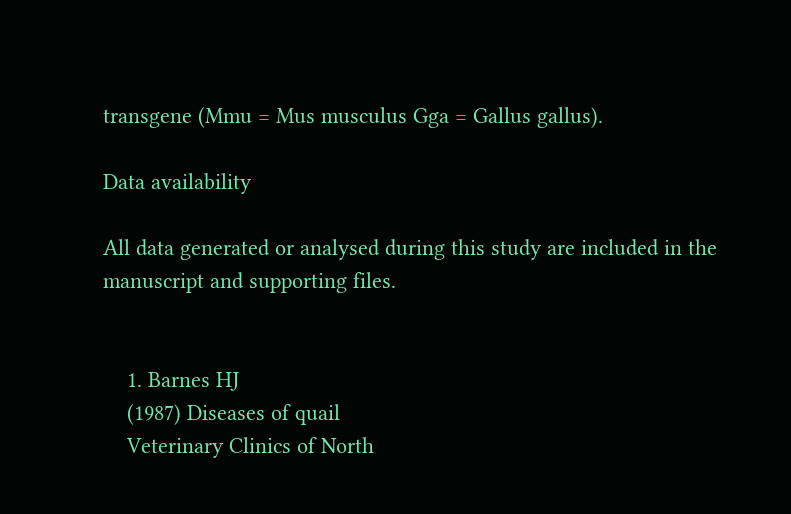transgene (Mmu = Mus musculus Gga = Gallus gallus).

Data availability

All data generated or analysed during this study are included in the manuscript and supporting files.


    1. Barnes HJ
    (1987) Diseases of quail
    Veterinary Clinics of North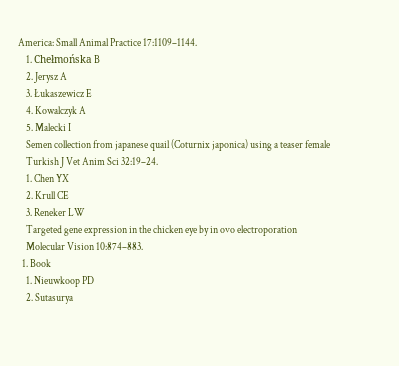America: Small Animal Practice 17:1109–1144.
    1. Chełmońska B
    2. Jerysz A
    3. Łukaszewicz E
    4. Kowalczyk A
    5. Malecki I
    Semen collection from japanese quail (Coturnix japonica) using a teaser female
    Turkish J Vet Anim Sci 32:19–24.
    1. Chen YX
    2. Krull CE
    3. Reneker LW
    Targeted gene expression in the chicken eye by in ovo electroporation
    Molecular Vision 10:874–883.
  1. Book
    1. Nieuwkoop PD
    2. Sutasurya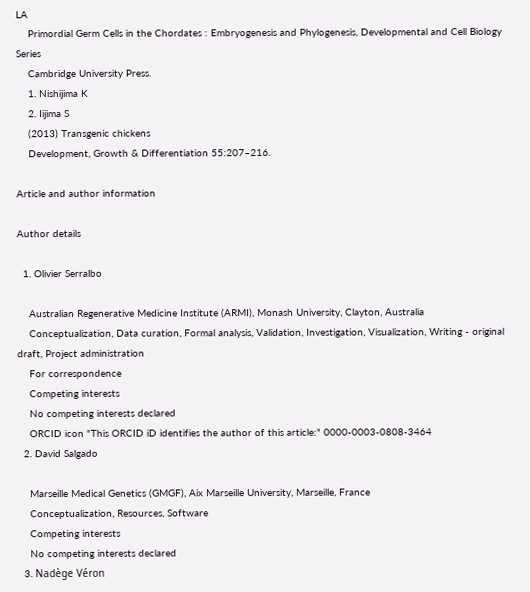LA
    Primordial Germ Cells in the Chordates : Embryogenesis and Phylogenesis, Developmental and Cell Biology Series
    Cambridge University Press.
    1. Nishijima K
    2. Iijima S
    (2013) Transgenic chickens
    Development, Growth & Differentiation 55:207–216.

Article and author information

Author details

  1. Olivier Serralbo

    Australian Regenerative Medicine Institute (ARMI), Monash University, Clayton, Australia
    Conceptualization, Data curation, Formal analysis, Validation, Investigation, Visualization, Writing - original draft, Project administration
    For correspondence
    Competing interests
    No competing interests declared
    ORCID icon "This ORCID iD identifies the author of this article:" 0000-0003-0808-3464
  2. David Salgado

    Marseille Medical Genetics (GMGF), Aix Marseille University, Marseille, France
    Conceptualization, Resources, Software
    Competing interests
    No competing interests declared
  3. Nadège Véron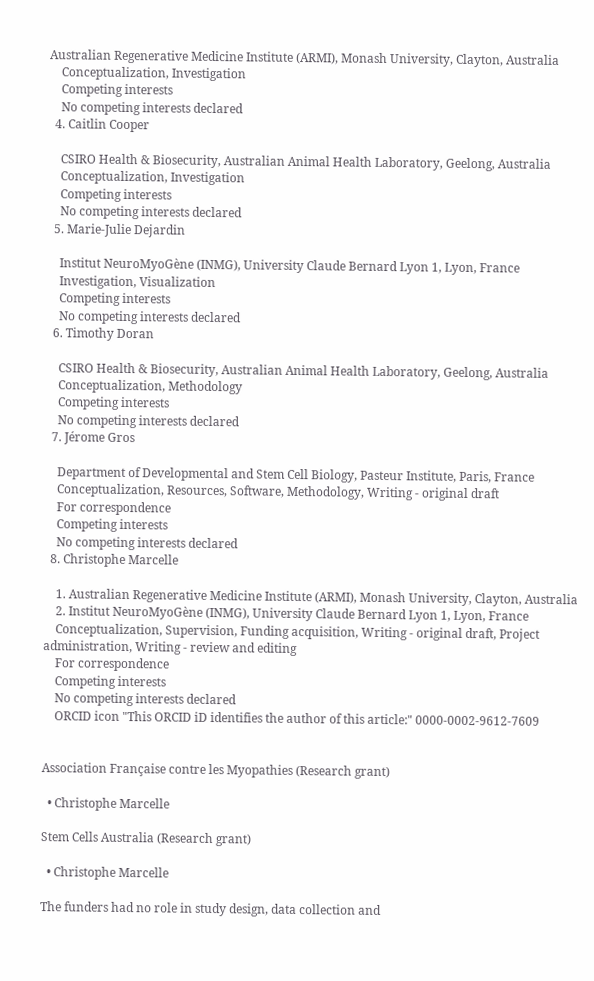Australian Regenerative Medicine Institute (ARMI), Monash University, Clayton, Australia
    Conceptualization, Investigation
    Competing interests
    No competing interests declared
  4. Caitlin Cooper

    CSIRO Health & Biosecurity, Australian Animal Health Laboratory, Geelong, Australia
    Conceptualization, Investigation
    Competing interests
    No competing interests declared
  5. Marie-Julie Dejardin

    Institut NeuroMyoGène (INMG), University Claude Bernard Lyon 1, Lyon, France
    Investigation, Visualization
    Competing interests
    No competing interests declared
  6. Timothy Doran

    CSIRO Health & Biosecurity, Australian Animal Health Laboratory, Geelong, Australia
    Conceptualization, Methodology
    Competing interests
    No competing interests declared
  7. Jérome Gros

    Department of Developmental and Stem Cell Biology, Pasteur Institute, Paris, France
    Conceptualization, Resources, Software, Methodology, Writing - original draft
    For correspondence
    Competing interests
    No competing interests declared
  8. Christophe Marcelle

    1. Australian Regenerative Medicine Institute (ARMI), Monash University, Clayton, Australia
    2. Institut NeuroMyoGène (INMG), University Claude Bernard Lyon 1, Lyon, France
    Conceptualization, Supervision, Funding acquisition, Writing - original draft, Project administration, Writing - review and editing
    For correspondence
    Competing interests
    No competing interests declared
    ORCID icon "This ORCID iD identifies the author of this article:" 0000-0002-9612-7609


Association Française contre les Myopathies (Research grant)

  • Christophe Marcelle

Stem Cells Australia (Research grant)

  • Christophe Marcelle

The funders had no role in study design, data collection and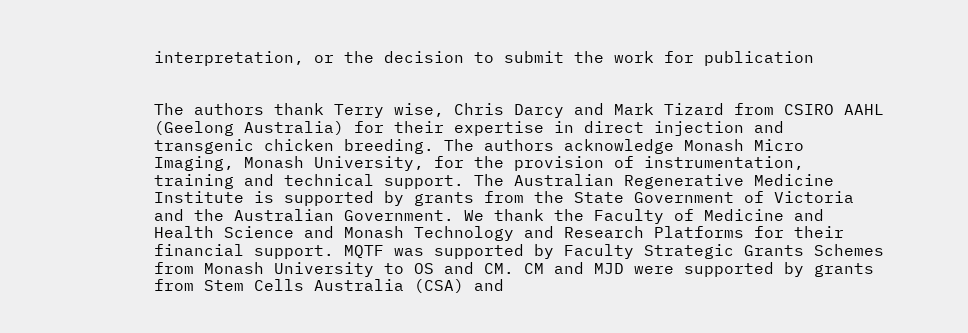interpretation, or the decision to submit the work for publication


The authors thank Terry wise, Chris Darcy and Mark Tizard from CSIRO AAHL (Geelong Australia) for their expertise in direct injection and transgenic chicken breeding. The authors acknowledge Monash Micro Imaging, Monash University, for the provision of instrumentation, training and technical support. The Australian Regenerative Medicine Institute is supported by grants from the State Government of Victoria and the Australian Government. We thank the Faculty of Medicine and Health Science and Monash Technology and Research Platforms for their financial support. MQTF was supported by Faculty Strategic Grants Schemes from Monash University to OS and CM. CM and MJD were supported by grants from Stem Cells Australia (CSA) and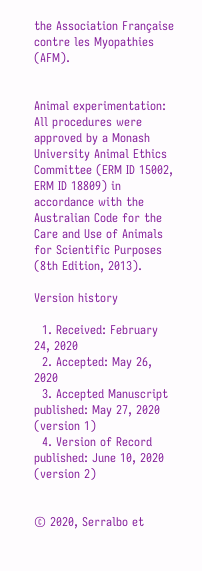the Association Française contre les Myopathies (AFM).


Animal experimentation: All procedures were approved by a Monash University Animal Ethics Committee (ERM ID 15002, ERM ID 18809) in accordance with the Australian Code for the Care and Use of Animals for Scientific Purposes (8th Edition, 2013).

Version history

  1. Received: February 24, 2020
  2. Accepted: May 26, 2020
  3. Accepted Manuscript published: May 27, 2020 (version 1)
  4. Version of Record published: June 10, 2020 (version 2)


© 2020, Serralbo et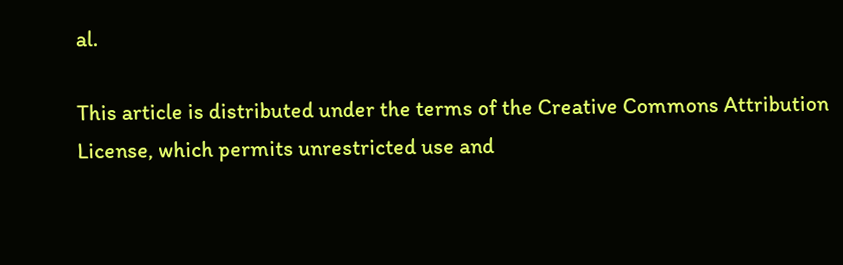al.

This article is distributed under the terms of the Creative Commons Attribution License, which permits unrestricted use and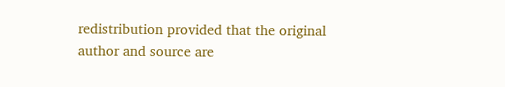redistribution provided that the original author and source are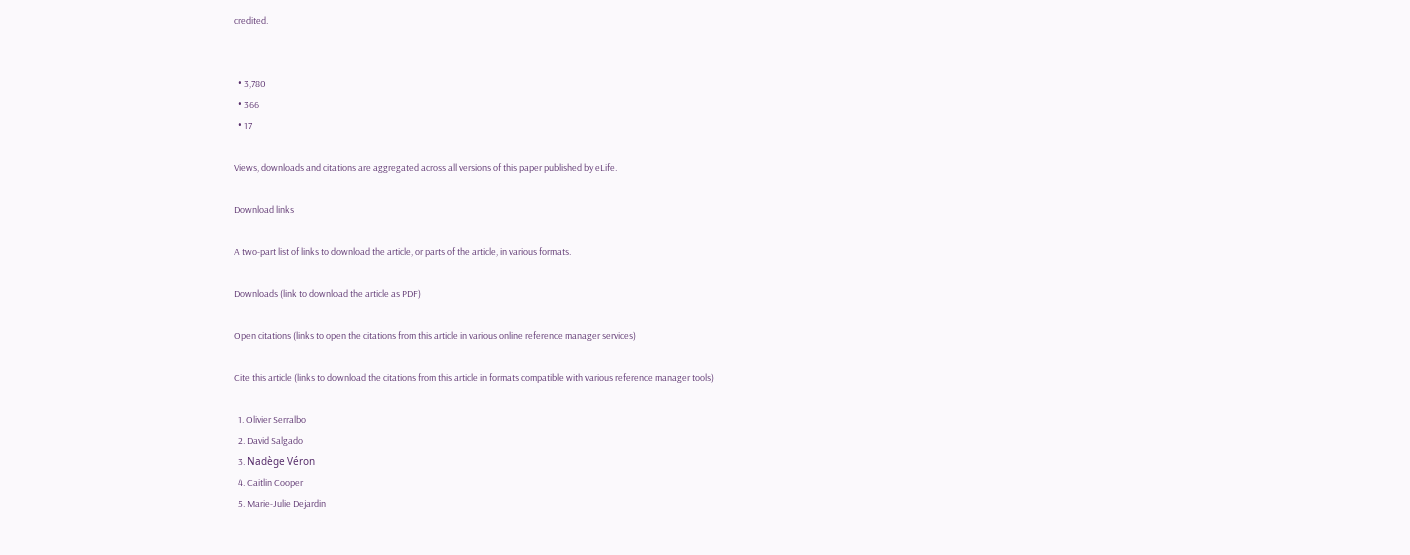credited.


  • 3,780
  • 366
  • 17

Views, downloads and citations are aggregated across all versions of this paper published by eLife.

Download links

A two-part list of links to download the article, or parts of the article, in various formats.

Downloads (link to download the article as PDF)

Open citations (links to open the citations from this article in various online reference manager services)

Cite this article (links to download the citations from this article in formats compatible with various reference manager tools)

  1. Olivier Serralbo
  2. David Salgado
  3. Nadège Véron
  4. Caitlin Cooper
  5. Marie-Julie Dejardin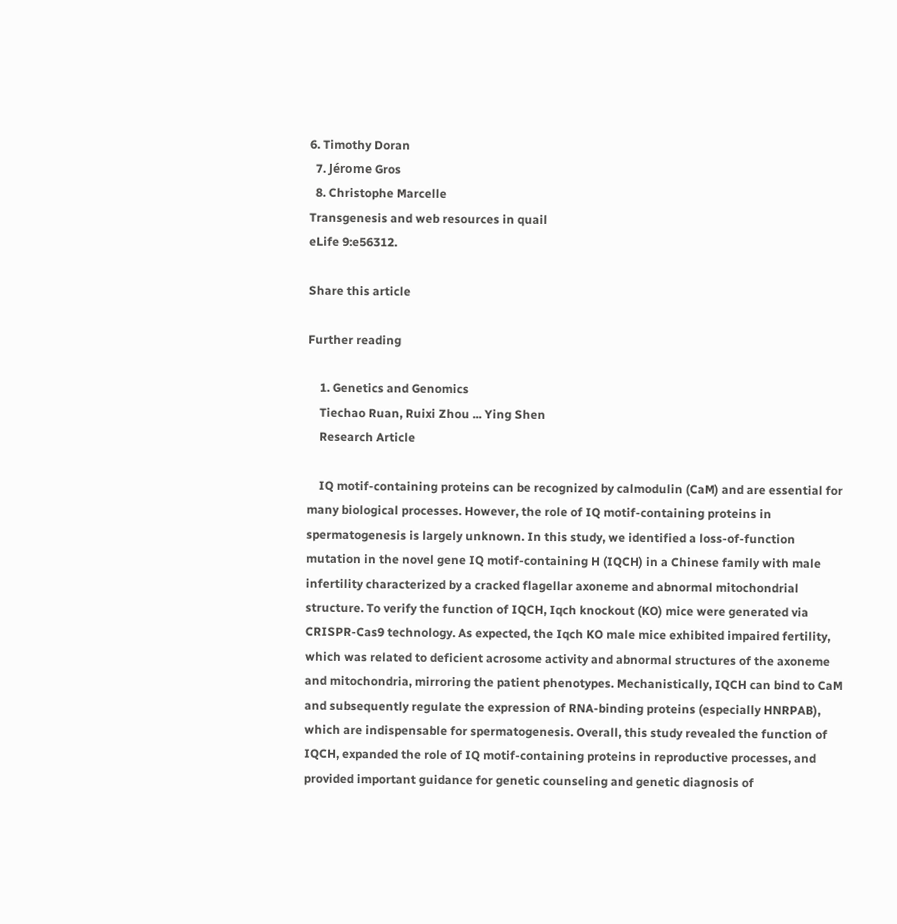6. Timothy Doran
  7. Jérome Gros
  8. Christophe Marcelle
Transgenesis and web resources in quail
eLife 9:e56312.

Share this article

Further reading

    1. Genetics and Genomics
    Tiechao Ruan, Ruixi Zhou ... Ying Shen
    Research Article

    IQ motif-containing proteins can be recognized by calmodulin (CaM) and are essential for many biological processes. However, the role of IQ motif-containing proteins in spermatogenesis is largely unknown. In this study, we identified a loss-of-function mutation in the novel gene IQ motif-containing H (IQCH) in a Chinese family with male infertility characterized by a cracked flagellar axoneme and abnormal mitochondrial structure. To verify the function of IQCH, Iqch knockout (KO) mice were generated via CRISPR-Cas9 technology. As expected, the Iqch KO male mice exhibited impaired fertility, which was related to deficient acrosome activity and abnormal structures of the axoneme and mitochondria, mirroring the patient phenotypes. Mechanistically, IQCH can bind to CaM and subsequently regulate the expression of RNA-binding proteins (especially HNRPAB), which are indispensable for spermatogenesis. Overall, this study revealed the function of IQCH, expanded the role of IQ motif-containing proteins in reproductive processes, and provided important guidance for genetic counseling and genetic diagnosis of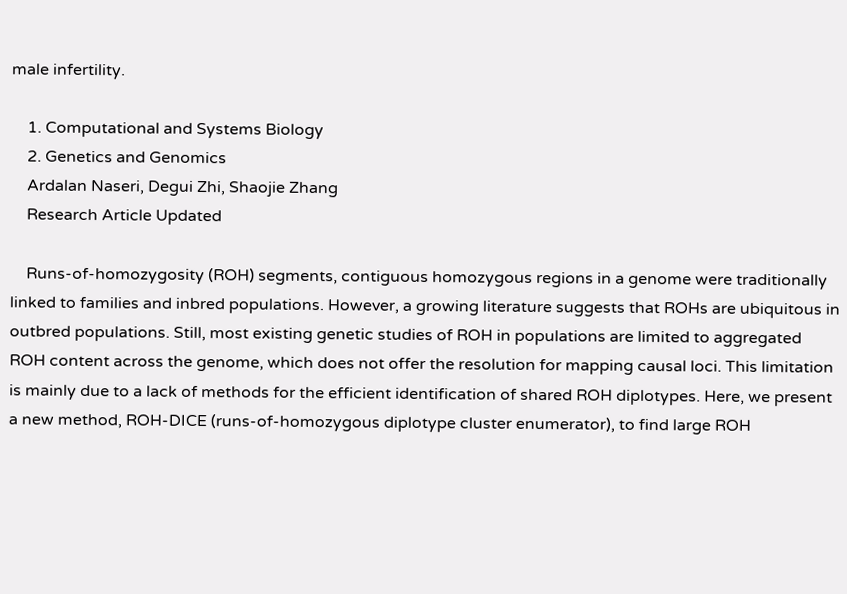male infertility.

    1. Computational and Systems Biology
    2. Genetics and Genomics
    Ardalan Naseri, Degui Zhi, Shaojie Zhang
    Research Article Updated

    Runs-of-homozygosity (ROH) segments, contiguous homozygous regions in a genome were traditionally linked to families and inbred populations. However, a growing literature suggests that ROHs are ubiquitous in outbred populations. Still, most existing genetic studies of ROH in populations are limited to aggregated ROH content across the genome, which does not offer the resolution for mapping causal loci. This limitation is mainly due to a lack of methods for the efficient identification of shared ROH diplotypes. Here, we present a new method, ROH-DICE (runs-of-homozygous diplotype cluster enumerator), to find large ROH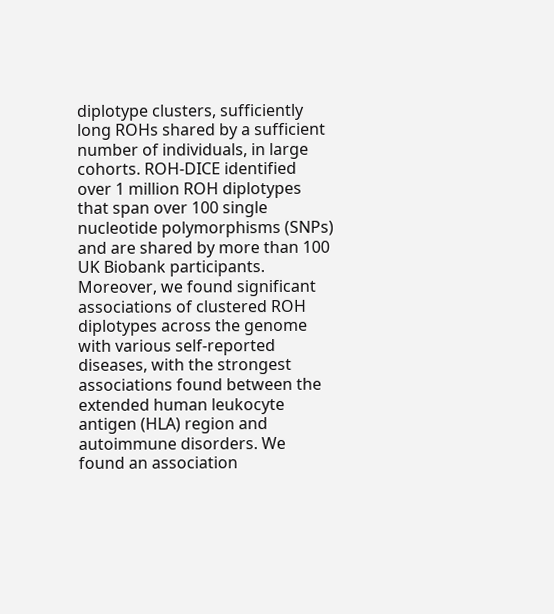diplotype clusters, sufficiently long ROHs shared by a sufficient number of individuals, in large cohorts. ROH-DICE identified over 1 million ROH diplotypes that span over 100 single nucleotide polymorphisms (SNPs) and are shared by more than 100 UK Biobank participants. Moreover, we found significant associations of clustered ROH diplotypes across the genome with various self-reported diseases, with the strongest associations found between the extended human leukocyte antigen (HLA) region and autoimmune disorders. We found an association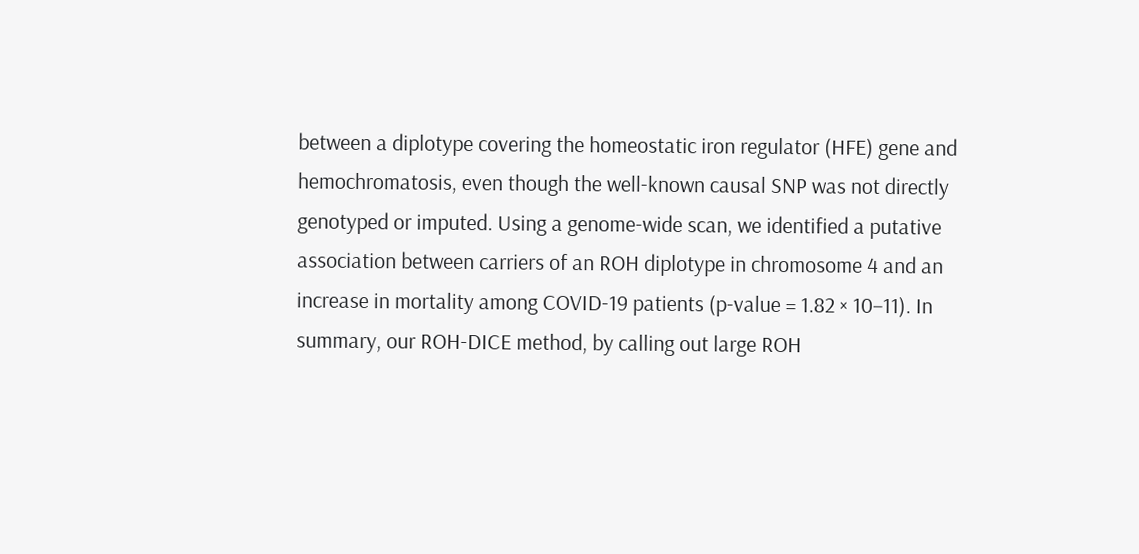between a diplotype covering the homeostatic iron regulator (HFE) gene and hemochromatosis, even though the well-known causal SNP was not directly genotyped or imputed. Using a genome-wide scan, we identified a putative association between carriers of an ROH diplotype in chromosome 4 and an increase in mortality among COVID-19 patients (p-value = 1.82 × 10−11). In summary, our ROH-DICE method, by calling out large ROH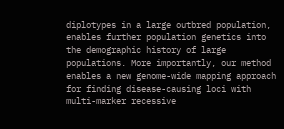diplotypes in a large outbred population, enables further population genetics into the demographic history of large populations. More importantly, our method enables a new genome-wide mapping approach for finding disease-causing loci with multi-marker recessive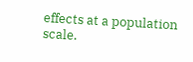effects at a population scale.